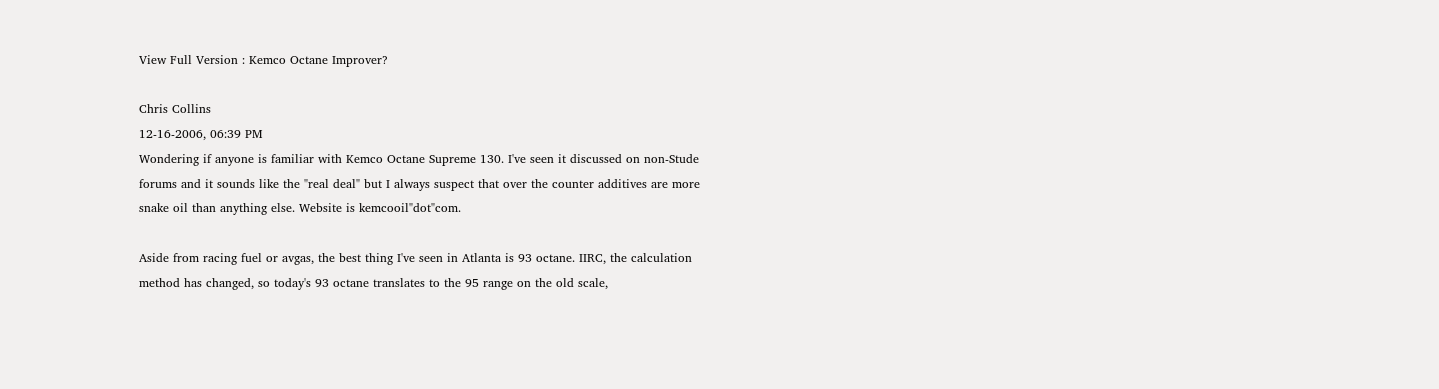View Full Version : Kemco Octane Improver?

Chris Collins
12-16-2006, 06:39 PM
Wondering if anyone is familiar with Kemco Octane Supreme 130. I've seen it discussed on non-Stude forums and it sounds like the "real deal" but I always suspect that over the counter additives are more snake oil than anything else. Website is kemcooil"dot"com.

Aside from racing fuel or avgas, the best thing I've seen in Atlanta is 93 octane. IIRC, the calculation method has changed, so today's 93 octane translates to the 95 range on the old scale,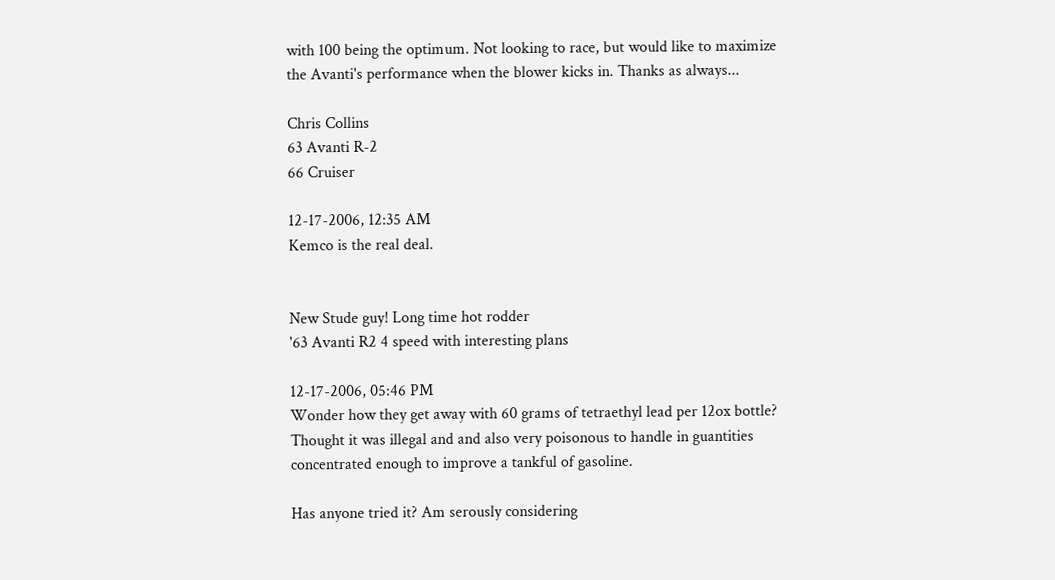with 100 being the optimum. Not looking to race, but would like to maximize the Avanti's performance when the blower kicks in. Thanks as always...

Chris Collins
63 Avanti R-2
66 Cruiser

12-17-2006, 12:35 AM
Kemco is the real deal.


New Stude guy! Long time hot rodder
'63 Avanti R2 4 speed with interesting plans

12-17-2006, 05:46 PM
Wonder how they get away with 60 grams of tetraethyl lead per 12ox bottle? Thought it was illegal and and also very poisonous to handle in guantities concentrated enough to improve a tankful of gasoline.

Has anyone tried it? Am serously considering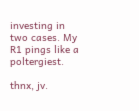investing in two cases. My R1 pings like a poltergiest.

thnx, jv.